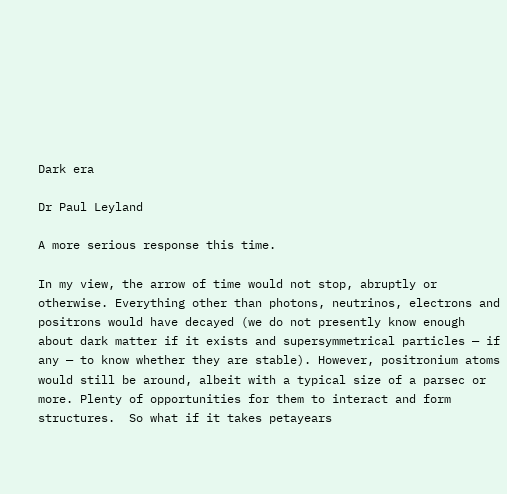Dark era

Dr Paul Leyland

A more serious response this time.

In my view, the arrow of time would not stop, abruptly or otherwise. Everything other than photons, neutrinos, electrons and positrons would have decayed (we do not presently know enough about dark matter if it exists and supersymmetrical particles — if any — to know whether they are stable). However, positronium atoms would still be around, albeit with a typical size of a parsec or more. Plenty of opportunities for them to interact and form structures.  So what if it takes petayears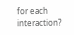for each interaction?